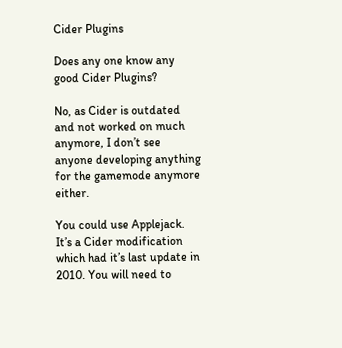Cider Plugins

Does any one know any good Cider Plugins?

No, as Cider is outdated and not worked on much anymore, I don’t see anyone developing anything for the gamemode anymore either.

You could use Applejack. It’s a Cider modification which had it’s last update in 2010. You will need to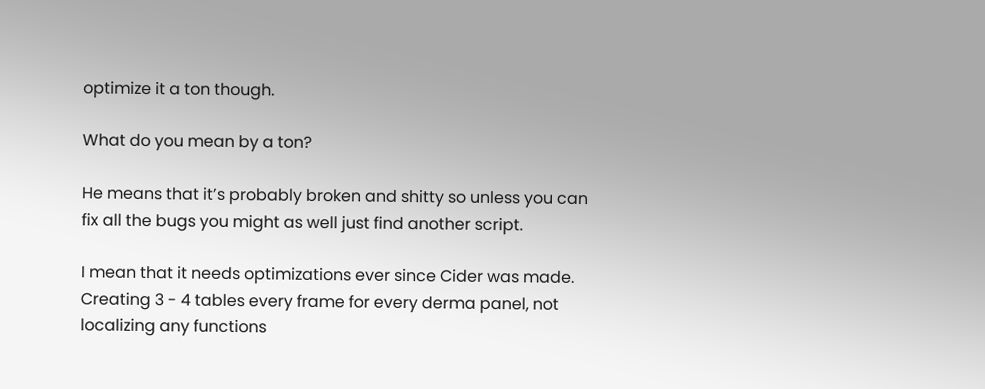optimize it a ton though.

What do you mean by a ton?

He means that it’s probably broken and shitty so unless you can fix all the bugs you might as well just find another script.

I mean that it needs optimizations ever since Cider was made. Creating 3 - 4 tables every frame for every derma panel, not localizing any functions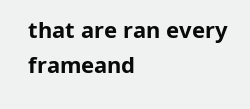that are ran every frameand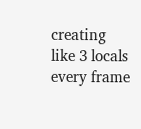creating like 3 locals every frame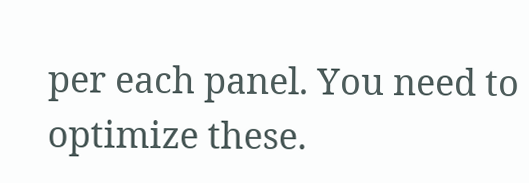per each panel. You need to optimize these.